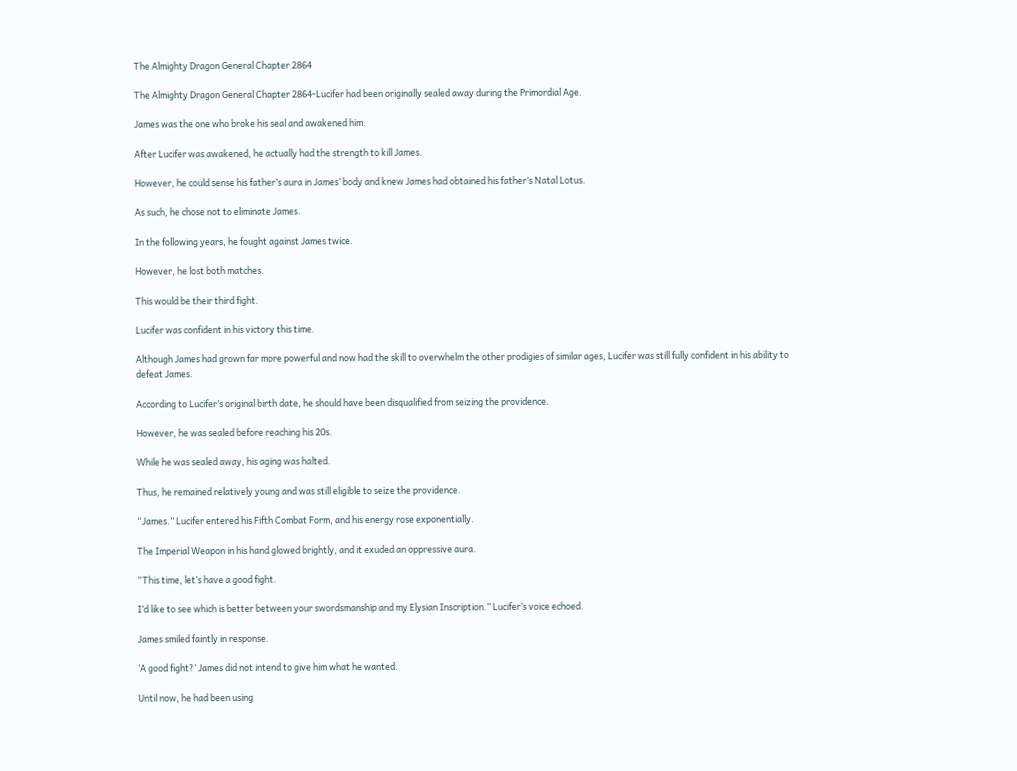The Almighty Dragon General Chapter 2864

The Almighty Dragon General Chapter 2864-Lucifer had been originally sealed away during the Primordial Age.

James was the one who broke his seal and awakened him.

After Lucifer was awakened, he actually had the strength to kill James.

However, he could sense his father’s aura in James’ body and knew James had obtained his father’s Natal Lotus.

As such, he chose not to eliminate James.

In the following years, he fought against James twice.

However, he lost both matches.

This would be their third fight.

Lucifer was confident in his victory this time.

Although James had grown far more powerful and now had the skill to overwhelm the other prodigies of similar ages, Lucifer was still fully confident in his ability to defeat James.

According to Lucifer’s original birth date, he should have been disqualified from seizing the providence.

However, he was sealed before reaching his 20s.

While he was sealed away, his aging was halted.

Thus, he remained relatively young and was still eligible to seize the providence.

“James.” Lucifer entered his Fifth Combat Form, and his energy rose exponentially.

The Imperial Weapon in his hand glowed brightly, and it exuded an oppressive aura.

“This time, let’s have a good fight.

I’d like to see which is better between your swordsmanship and my Elysian Inscription.” Lucifer’s voice echoed.

James smiled faintly in response.

‘A good fight?’ James did not intend to give him what he wanted.

Until now, he had been using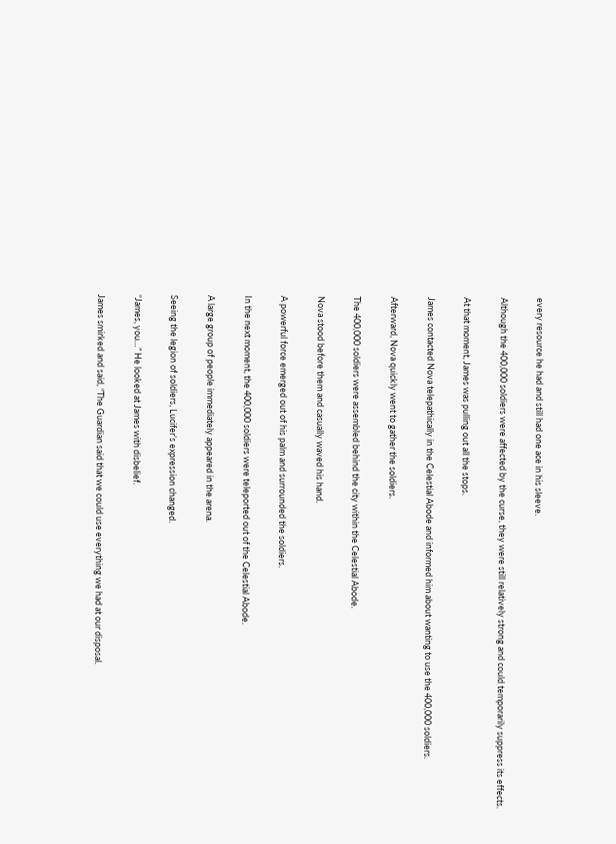every resource he had and still had one ace in his sleeve.

Although the 400,000 soldiers were affected by the curse, they were still relatively strong and could temporarily suppress its effects.

At that moment, James was pulling out all the stops.

James contacted Nova telepathically in the Celestial Abode and informed him about wanting to use the 400,000 soldiers.

Afterward, Nova quickly went to gather the soldiers.

The 400,000 soldiers were assembled behind the city within the Celestial Abode.

Nova stood before them and casually waved his hand.

A powerful force emerged out of his palm and surrounded the soldiers.

In the next moment, the 400,000 soldiers were teleported out of the Celestial Abode.

A large group of people immediately appeared in the arena.

Seeing the legion of soldiers, Lucifer’s expression changed.

“James, you…” He looked at James with disbelief.

James smirked and said, “The Guardian said that we could use everything we had at our disposal.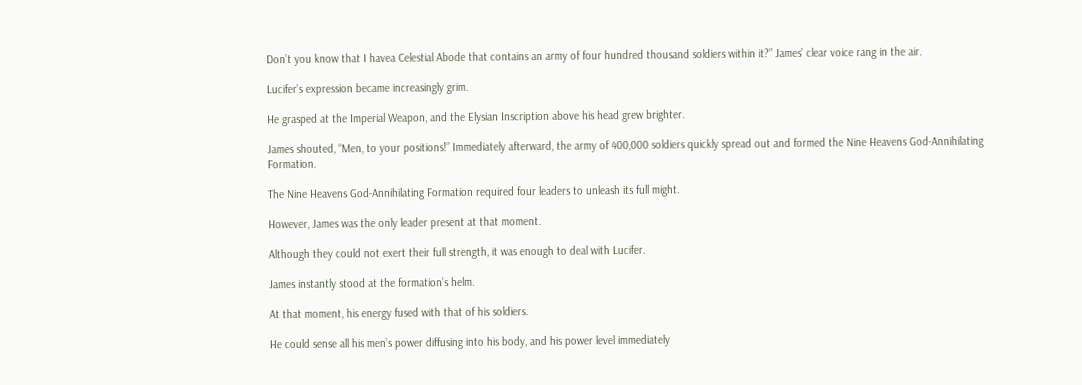Don’t you know that I havea Celestial Abode that contains an army of four hundred thousand soldiers within it?” James’ clear voice rang in the air.

Lucifer’s expression became increasingly grim.

He grasped at the Imperial Weapon, and the Elysian Inscription above his head grew brighter.

James shouted, “Men, to your positions!” Immediately afterward, the army of 400,000 soldiers quickly spread out and formed the Nine Heavens God-Annihilating Formation.

The Nine Heavens God-Annihilating Formation required four leaders to unleash its full might.

However, James was the only leader present at that moment.

Although they could not exert their full strength, it was enough to deal with Lucifer.

James instantly stood at the formation’s helm.

At that moment, his energy fused with that of his soldiers.

He could sense all his men’s power diffusing into his body, and his power level immediately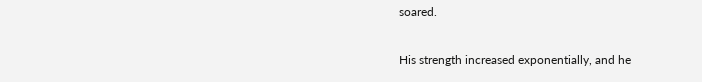soared.

His strength increased exponentially, and he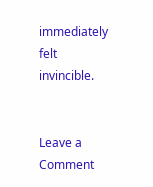immediately felt invincible.


Leave a Comment